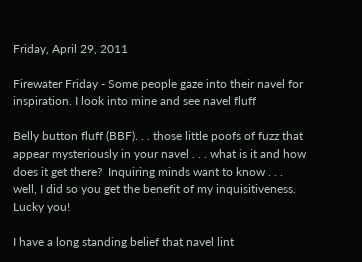Friday, April 29, 2011

Firewater Friday - Some people gaze into their navel for inspiration. I look into mine and see navel fluff

Belly button fluff (BBF). . . those little poofs of fuzz that appear mysteriously in your navel . . . what is it and how does it get there?  Inquiring minds want to know . . . well, I did so you get the benefit of my inquisitiveness.  Lucky you!

I have a long standing belief that navel lint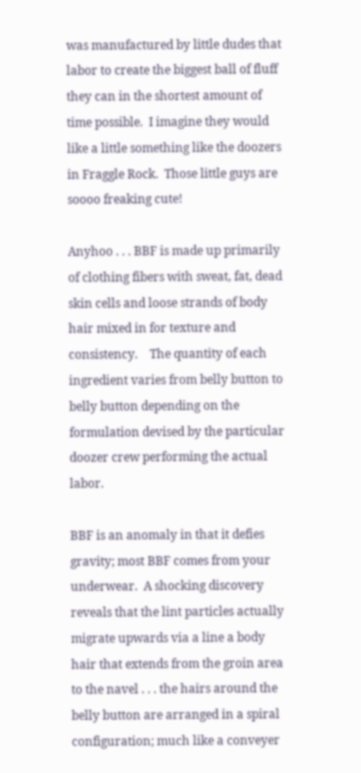was manufactured by little dudes that labor to create the biggest ball of fluff they can in the shortest amount of time possible.  I imagine they would like a little something like the doozers in Fraggle Rock.  Those little guys are soooo freaking cute!

Anyhoo . . . BBF is made up primarily of clothing fibers with sweat, fat, dead skin cells and loose strands of body hair mixed in for texture and consistency.    The quantity of each ingredient varies from belly button to belly button depending on the formulation devised by the particular doozer crew performing the actual labor.

BBF is an anomaly in that it defies gravity; most BBF comes from your underwear.  A shocking discovery reveals that the lint particles actually migrate upwards via a line a body hair that extends from the groin area to the navel . . . the hairs around the belly button are arranged in a spiral configuration; much like a conveyer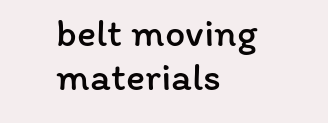belt moving materials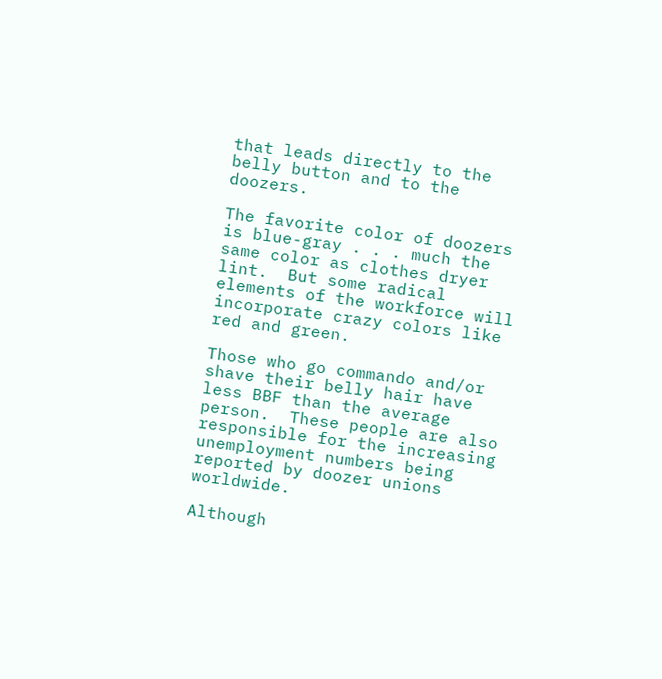that leads directly to the belly button and to the doozers.

The favorite color of doozers is blue-gray . . . much the same color as clothes dryer lint.  But some radical elements of the workforce will incorporate crazy colors like red and green.

Those who go commando and/or shave their belly hair have less BBF than the average person.  These people are also responsible for the increasing unemployment numbers being reported by doozer unions worldwide.

Although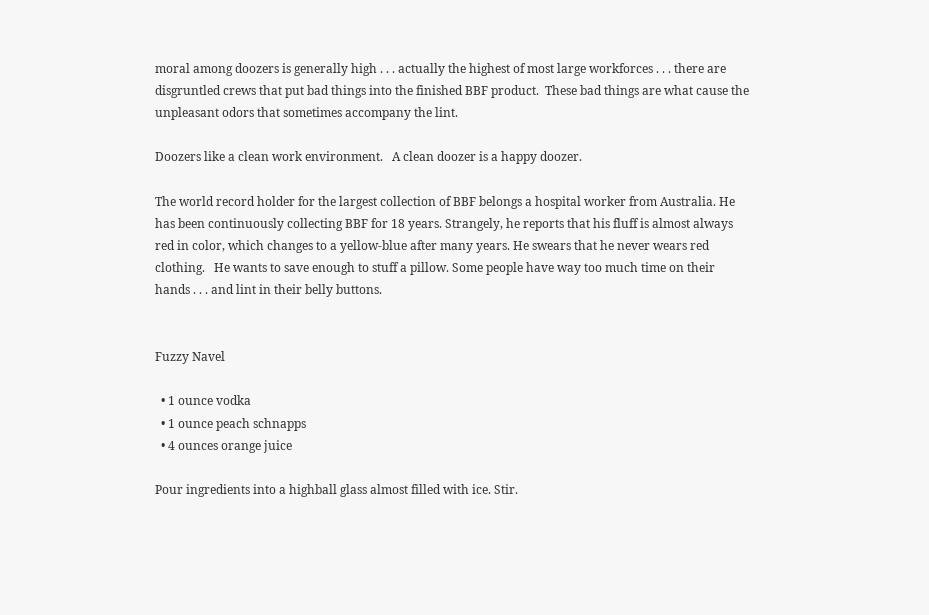moral among doozers is generally high . . . actually the highest of most large workforces . . . there are disgruntled crews that put bad things into the finished BBF product.  These bad things are what cause the unpleasant odors that sometimes accompany the lint.

Doozers like a clean work environment.   A clean doozer is a happy doozer.

The world record holder for the largest collection of BBF belongs a hospital worker from Australia. He has been continuously collecting BBF for 18 years. Strangely, he reports that his fluff is almost always red in color, which changes to a yellow-blue after many years. He swears that he never wears red clothing.   He wants to save enough to stuff a pillow. Some people have way too much time on their hands . . . and lint in their belly buttons.


Fuzzy Navel

  • 1 ounce vodka
  • 1 ounce peach schnapps
  • 4 ounces orange juice

Pour ingredients into a highball glass almost filled with ice. Stir.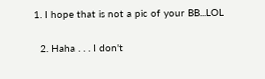1. I hope that is not a pic of your BB...LOL

  2. Haha . . . I don't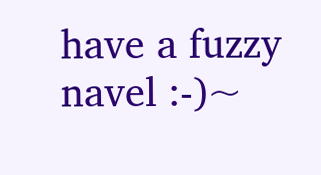have a fuzzy navel :-)~